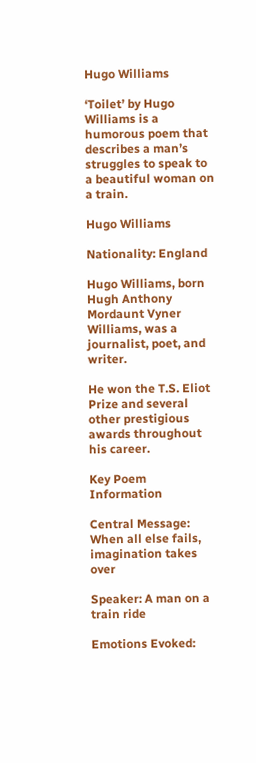Hugo Williams

‘Toilet’ by Hugo Williams is a humorous poem that describes a man’s struggles to speak to a beautiful woman on a train.

Hugo Williams

Nationality: England

Hugo Williams, born Hugh Anthony Mordaunt Vyner Williams, was a journalist, poet, and writer.

He won the T.S. Eliot Prize and several other prestigious awards throughout his career.

Key Poem Information

Central Message: When all else fails, imagination takes over

Speaker: A man on a train ride

Emotions Evoked: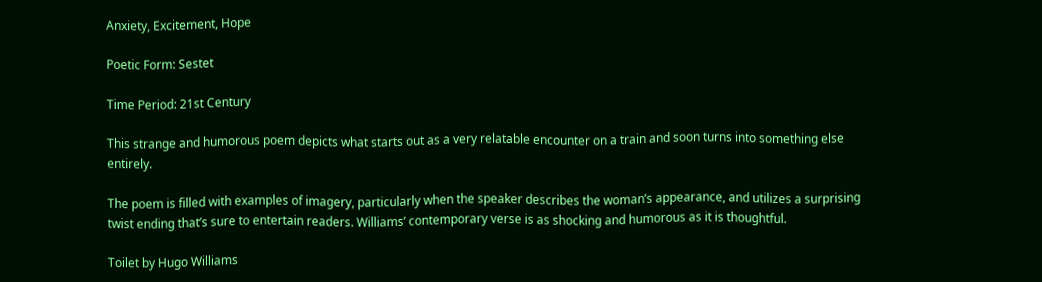Anxiety, Excitement, Hope

Poetic Form: Sestet

Time Period: 21st Century

This strange and humorous poem depicts what starts out as a very relatable encounter on a train and soon turns into something else entirely.

The poem is filled with examples of imagery, particularly when the speaker describes the woman’s appearance, and utilizes a surprising twist ending that’s sure to entertain readers. Williams’ contemporary verse is as shocking and humorous as it is thoughtful.

Toilet by Hugo Williams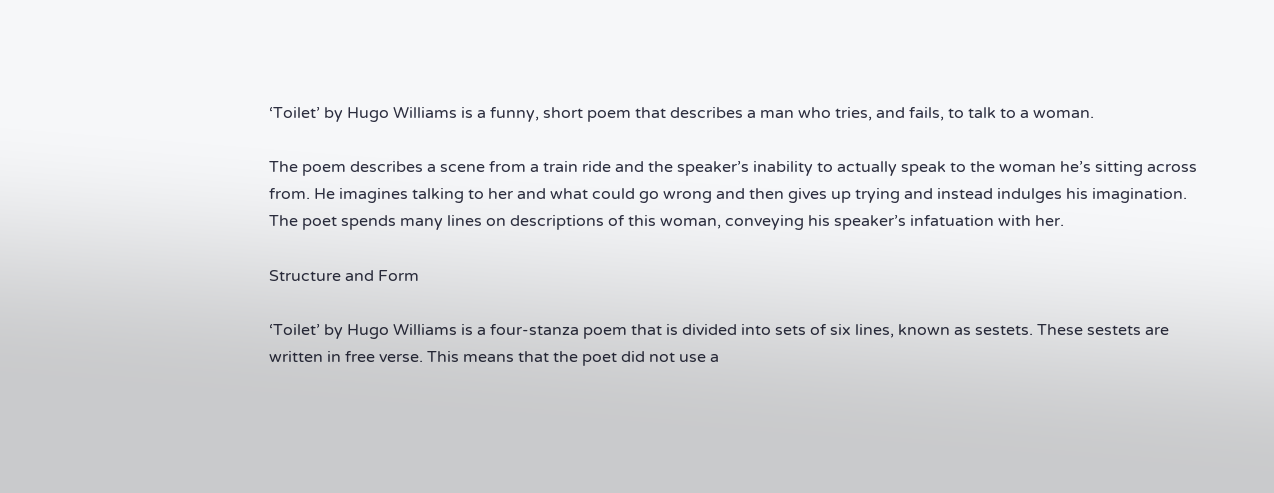‘Toilet’ by Hugo Williams is a funny, short poem that describes a man who tries, and fails, to talk to a woman.

The poem describes a scene from a train ride and the speaker’s inability to actually speak to the woman he’s sitting across from. He imagines talking to her and what could go wrong and then gives up trying and instead indulges his imagination. The poet spends many lines on descriptions of this woman, conveying his speaker’s infatuation with her.

Structure and Form

‘Toilet’ by Hugo Williams is a four-stanza poem that is divided into sets of six lines, known as sestets. These sestets are written in free verse. This means that the poet did not use a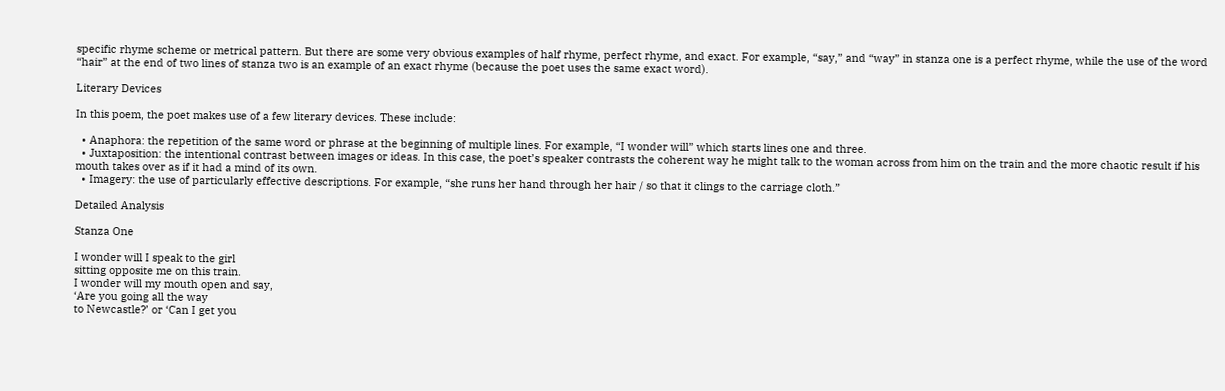specific rhyme scheme or metrical pattern. But there are some very obvious examples of half rhyme, perfect rhyme, and exact. For example, “say,” and “way” in stanza one is a perfect rhyme, while the use of the word “hair” at the end of two lines of stanza two is an example of an exact rhyme (because the poet uses the same exact word).

Literary Devices

In this poem, the poet makes use of a few literary devices. These include:

  • Anaphora: the repetition of the same word or phrase at the beginning of multiple lines. For example, “I wonder will” which starts lines one and three.
  • Juxtaposition: the intentional contrast between images or ideas. In this case, the poet’s speaker contrasts the coherent way he might talk to the woman across from him on the train and the more chaotic result if his mouth takes over as if it had a mind of its own.
  • Imagery: the use of particularly effective descriptions. For example, “she runs her hand through her hair / so that it clings to the carriage cloth.”

Detailed Analysis

Stanza One

I wonder will I speak to the girl
sitting opposite me on this train.
I wonder will my mouth open and say,
‘Are you going all the way
to Newcastle?’ or ‘Can I get you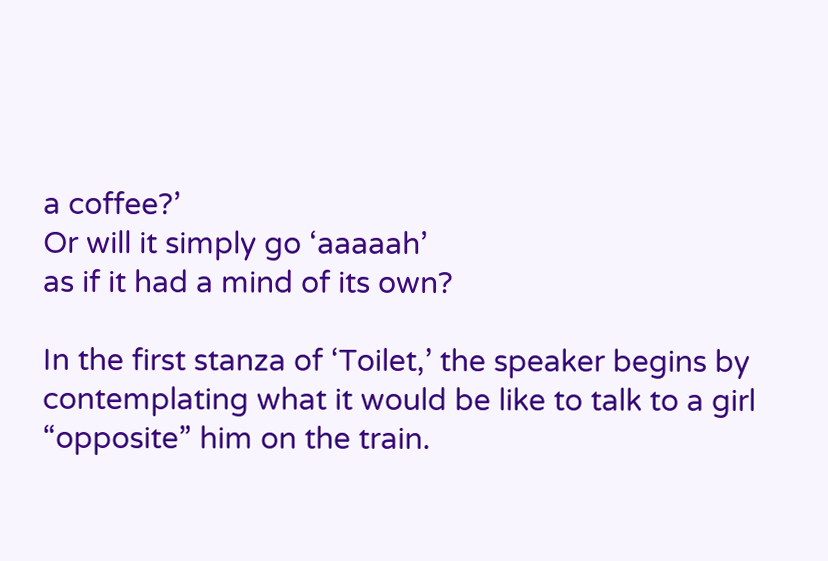a coffee?’
Or will it simply go ‘aaaaah’
as if it had a mind of its own?

In the first stanza of ‘Toilet,’ the speaker begins by contemplating what it would be like to talk to a girl “opposite” him on the train.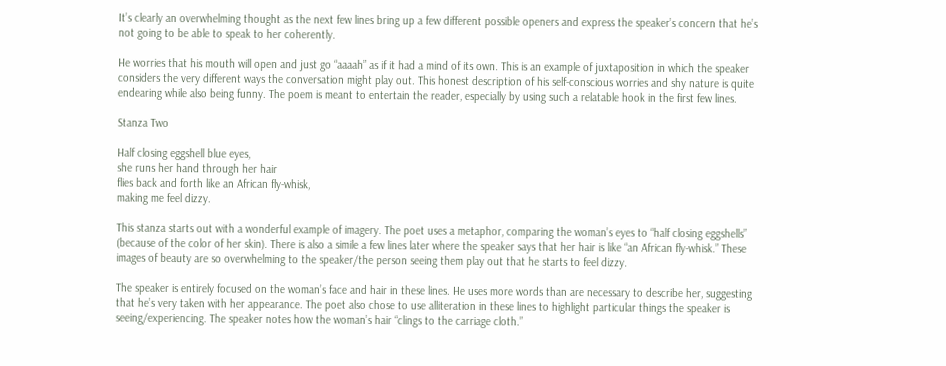It’s clearly an overwhelming thought as the next few lines bring up a few different possible openers and express the speaker’s concern that he’s not going to be able to speak to her coherently.

He worries that his mouth will open and just go “aaaah” as if it had a mind of its own. This is an example of juxtaposition in which the speaker considers the very different ways the conversation might play out. This honest description of his self-conscious worries and shy nature is quite endearing while also being funny. The poem is meant to entertain the reader, especially by using such a relatable hook in the first few lines.

Stanza Two

Half closing eggshell blue eyes,
she runs her hand through her hair
flies back and forth like an African fly-whisk,
making me feel dizzy.

This stanza starts out with a wonderful example of imagery. The poet uses a metaphor, comparing the woman’s eyes to “half closing eggshells” (because of the color of her skin). There is also a simile a few lines later where the speaker says that her hair is like “an African fly-whisk.” These images of beauty are so overwhelming to the speaker/the person seeing them play out that he starts to feel dizzy.

The speaker is entirely focused on the woman’s face and hair in these lines. He uses more words than are necessary to describe her, suggesting that he’s very taken with her appearance. The poet also chose to use alliteration in these lines to highlight particular things the speaker is seeing/experiencing. The speaker notes how the woman’s hair “clings to the carriage cloth.”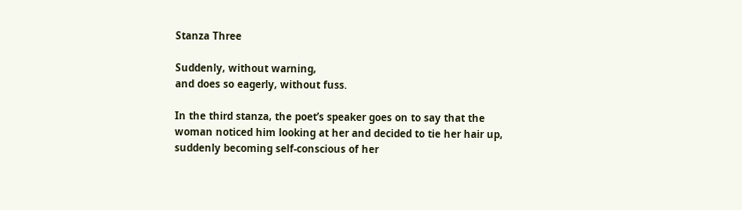Stanza Three

Suddenly, without warning,
and does so eagerly, without fuss.

In the third stanza, the poet’s speaker goes on to say that the woman noticed him looking at her and decided to tie her hair up, suddenly becoming self-conscious of her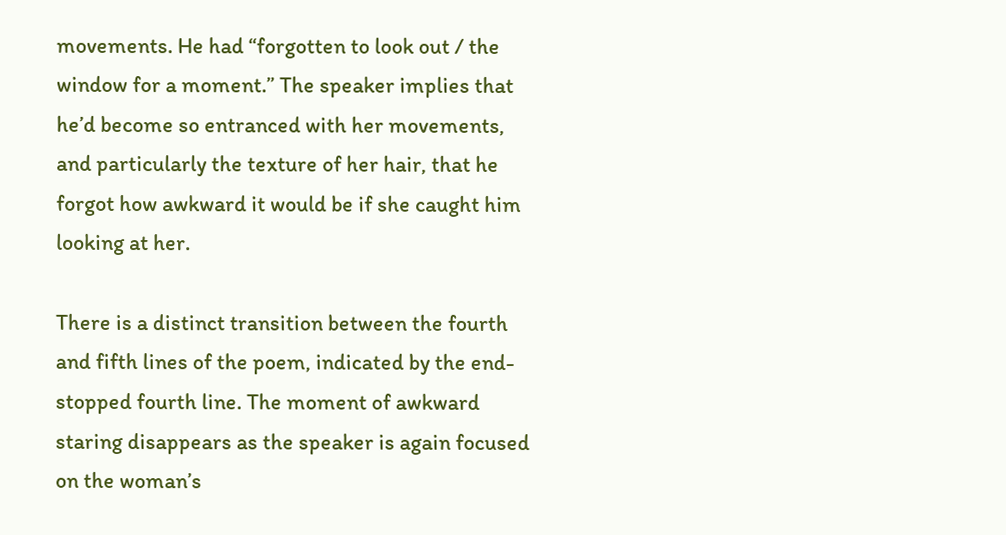movements. He had “forgotten to look out / the window for a moment.” The speaker implies that he’d become so entranced with her movements, and particularly the texture of her hair, that he forgot how awkward it would be if she caught him looking at her.

There is a distinct transition between the fourth and fifth lines of the poem, indicated by the end-stopped fourth line. The moment of awkward staring disappears as the speaker is again focused on the woman’s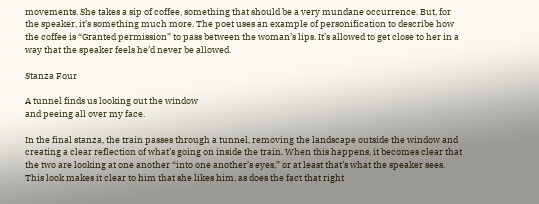movements. She takes a sip of coffee, something that should be a very mundane occurrence. But, for the speaker, it’s something much more. The poet uses an example of personification to describe how the coffee is “Granted permission” to pass between the woman’s lips. It’s allowed to get close to her in a way that the speaker feels he’d never be allowed.

Stanza Four

A tunnel finds us looking out the window
and peeing all over my face.

In the final stanza, the train passes through a tunnel, removing the landscape outside the window and creating a clear reflection of what’s going on inside the train. When this happens, it becomes clear that the two are looking at one another “into one another’s eyes,” or at least that’s what the speaker sees. This look makes it clear to him that she likes him, as does the fact that right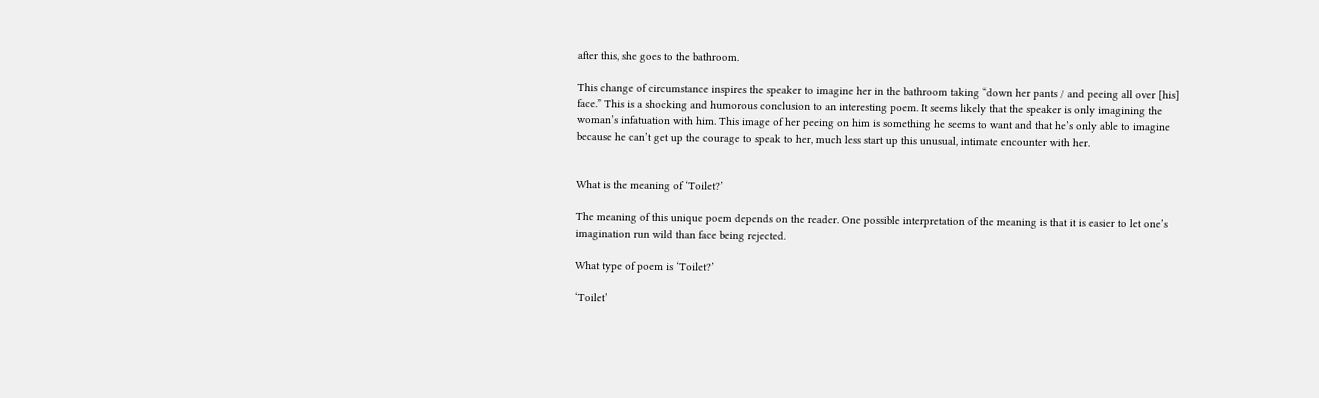after this, she goes to the bathroom.

This change of circumstance inspires the speaker to imagine her in the bathroom taking “down her pants / and peeing all over [his] face.” This is a shocking and humorous conclusion to an interesting poem. It seems likely that the speaker is only imagining the woman’s infatuation with him. This image of her peeing on him is something he seems to want and that he’s only able to imagine because he can’t get up the courage to speak to her, much less start up this unusual, intimate encounter with her.


What is the meaning of ‘Toilet?’

The meaning of this unique poem depends on the reader. One possible interpretation of the meaning is that it is easier to let one’s imagination run wild than face being rejected.

What type of poem is ‘Toilet?’

‘Toilet’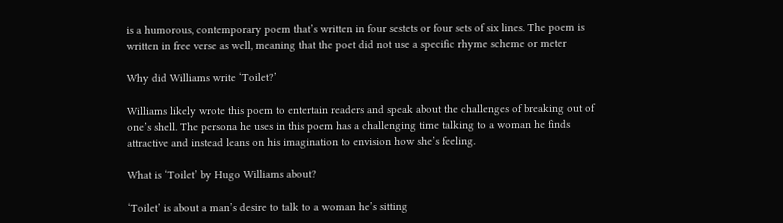is a humorous, contemporary poem that’s written in four sestets or four sets of six lines. The poem is written in free verse as well, meaning that the poet did not use a specific rhyme scheme or meter

Why did Williams write ‘Toilet?’

Williams likely wrote this poem to entertain readers and speak about the challenges of breaking out of one’s shell. The persona he uses in this poem has a challenging time talking to a woman he finds attractive and instead leans on his imagination to envision how she’s feeling.

What is ‘Toilet’ by Hugo Williams about?

‘Toilet’ is about a man’s desire to talk to a woman he’s sitting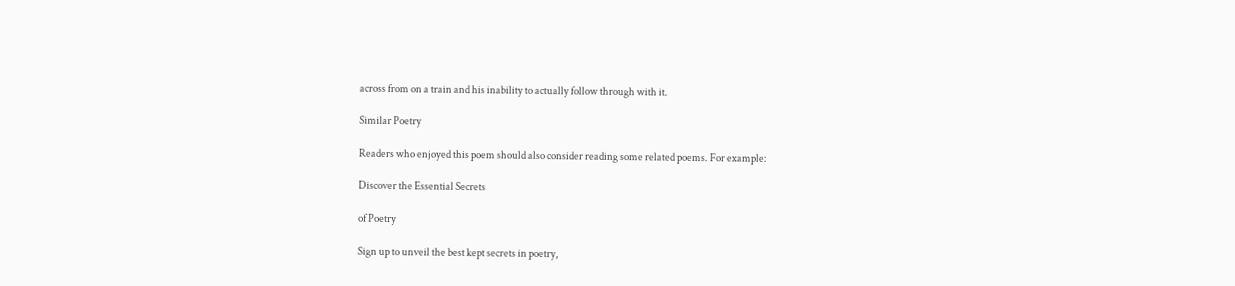across from on a train and his inability to actually follow through with it.

Similar Poetry

Readers who enjoyed this poem should also consider reading some related poems. For example:

Discover the Essential Secrets

of Poetry

Sign up to unveil the best kept secrets in poetry,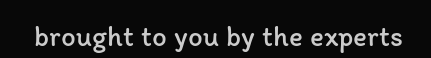brought to you by the experts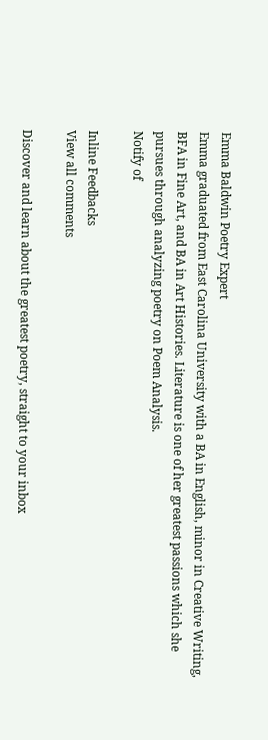Emma Baldwin Poetry Expert
Emma graduated from East Carolina University with a BA in English, minor in Creative Writing, BFA in Fine Art, and BA in Art Histories. Literature is one of her greatest passions which she pursues through analyzing poetry on Poem Analysis.
Notify of

Inline Feedbacks
View all comments

Discover and learn about the greatest poetry, straight to your inbox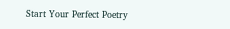Start Your Perfect Poetry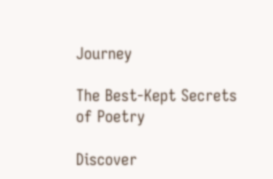Journey

The Best-Kept Secrets of Poetry

Discover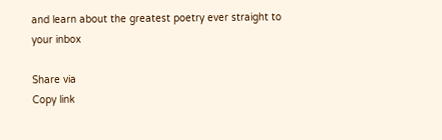and learn about the greatest poetry ever straight to your inbox

Share via
Copy link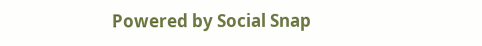Powered by Social Snap